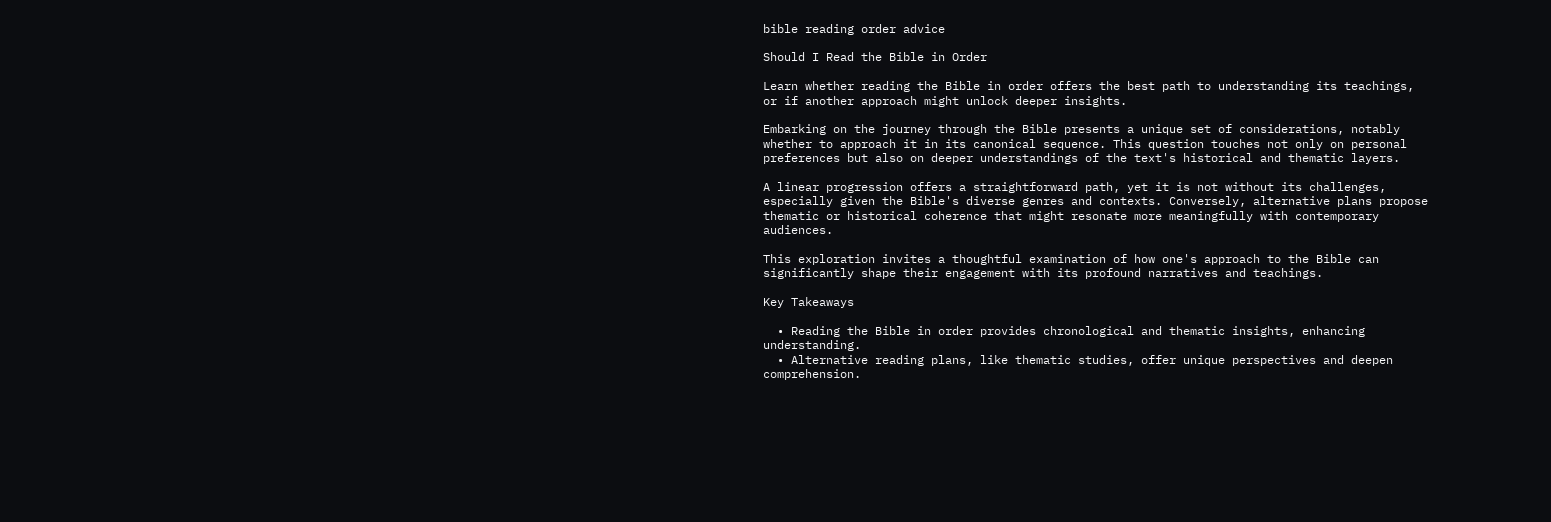bible reading order advice

Should I Read the Bible in Order

Learn whether reading the Bible in order offers the best path to understanding its teachings, or if another approach might unlock deeper insights.

Embarking on the journey through the Bible presents a unique set of considerations, notably whether to approach it in its canonical sequence. This question touches not only on personal preferences but also on deeper understandings of the text's historical and thematic layers.

A linear progression offers a straightforward path, yet it is not without its challenges, especially given the Bible's diverse genres and contexts. Conversely, alternative plans propose thematic or historical coherence that might resonate more meaningfully with contemporary audiences.

This exploration invites a thoughtful examination of how one's approach to the Bible can significantly shape their engagement with its profound narratives and teachings.

Key Takeaways

  • Reading the Bible in order provides chronological and thematic insights, enhancing understanding.
  • Alternative reading plans, like thematic studies, offer unique perspectives and deepen comprehension.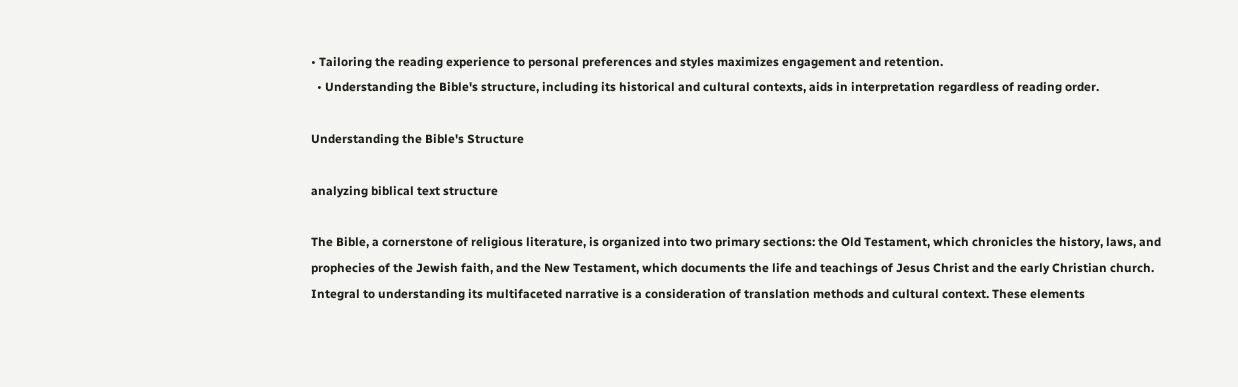• Tailoring the reading experience to personal preferences and styles maximizes engagement and retention.
  • Understanding the Bible's structure, including its historical and cultural contexts, aids in interpretation regardless of reading order.

Understanding the Bible's Structure

analyzing biblical text structure

The Bible, a cornerstone of religious literature, is organized into two primary sections: the Old Testament, which chronicles the history, laws, and prophecies of the Jewish faith, and the New Testament, which documents the life and teachings of Jesus Christ and the early Christian church. Integral to understanding its multifaceted narrative is a consideration of translation methods and cultural context. These elements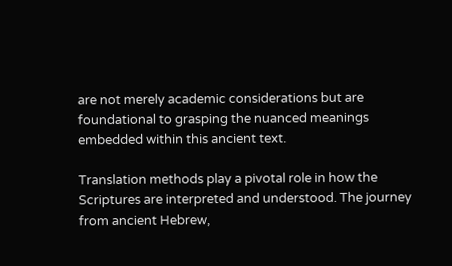are not merely academic considerations but are foundational to grasping the nuanced meanings embedded within this ancient text.

Translation methods play a pivotal role in how the Scriptures are interpreted and understood. The journey from ancient Hebrew,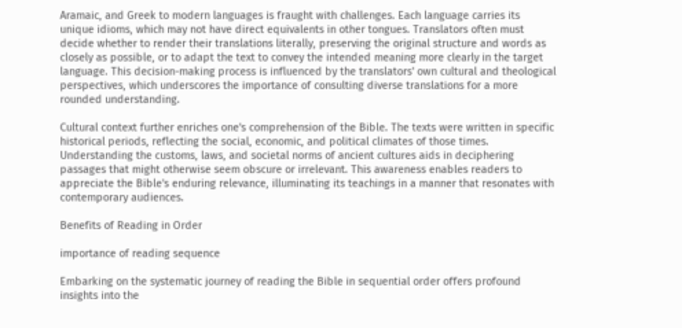Aramaic, and Greek to modern languages is fraught with challenges. Each language carries its unique idioms, which may not have direct equivalents in other tongues. Translators often must decide whether to render their translations literally, preserving the original structure and words as closely as possible, or to adapt the text to convey the intended meaning more clearly in the target language. This decision-making process is influenced by the translators' own cultural and theological perspectives, which underscores the importance of consulting diverse translations for a more rounded understanding.

Cultural context further enriches one's comprehension of the Bible. The texts were written in specific historical periods, reflecting the social, economic, and political climates of those times. Understanding the customs, laws, and societal norms of ancient cultures aids in deciphering passages that might otherwise seem obscure or irrelevant. This awareness enables readers to appreciate the Bible's enduring relevance, illuminating its teachings in a manner that resonates with contemporary audiences.

Benefits of Reading in Order

importance of reading sequence

Embarking on the systematic journey of reading the Bible in sequential order offers profound insights into the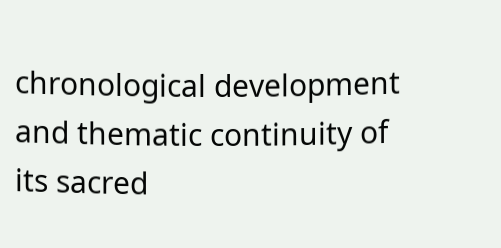chronological development and thematic continuity of its sacred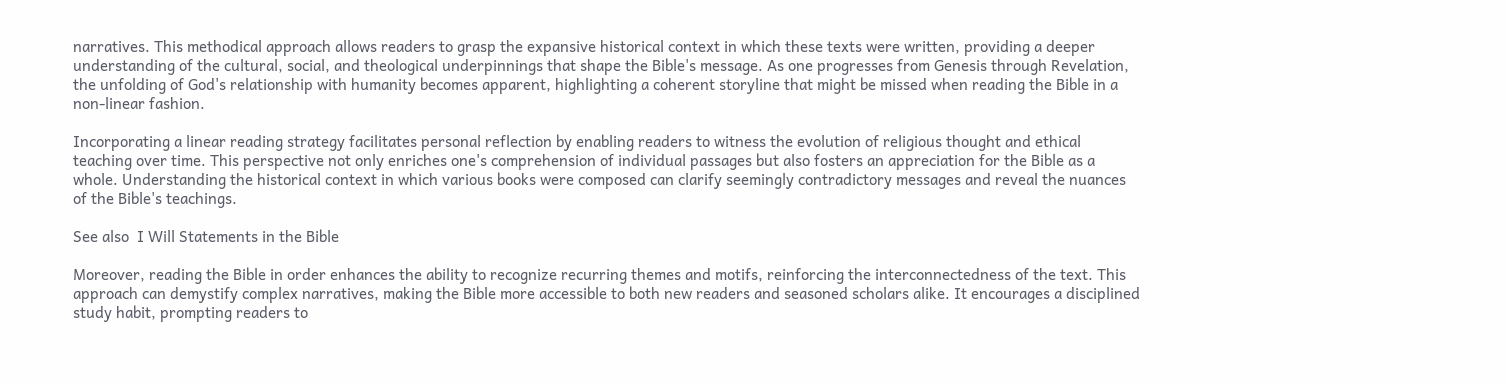narratives. This methodical approach allows readers to grasp the expansive historical context in which these texts were written, providing a deeper understanding of the cultural, social, and theological underpinnings that shape the Bible's message. As one progresses from Genesis through Revelation, the unfolding of God's relationship with humanity becomes apparent, highlighting a coherent storyline that might be missed when reading the Bible in a non-linear fashion.

Incorporating a linear reading strategy facilitates personal reflection by enabling readers to witness the evolution of religious thought and ethical teaching over time. This perspective not only enriches one's comprehension of individual passages but also fosters an appreciation for the Bible as a whole. Understanding the historical context in which various books were composed can clarify seemingly contradictory messages and reveal the nuances of the Bible's teachings.

See also  I Will Statements in the Bible

Moreover, reading the Bible in order enhances the ability to recognize recurring themes and motifs, reinforcing the interconnectedness of the text. This approach can demystify complex narratives, making the Bible more accessible to both new readers and seasoned scholars alike. It encourages a disciplined study habit, prompting readers to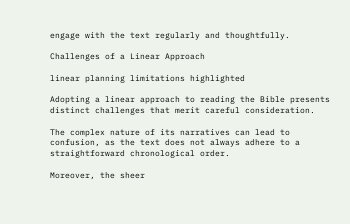engage with the text regularly and thoughtfully.

Challenges of a Linear Approach

linear planning limitations highlighted

Adopting a linear approach to reading the Bible presents distinct challenges that merit careful consideration.

The complex nature of its narratives can lead to confusion, as the text does not always adhere to a straightforward chronological order.

Moreover, the sheer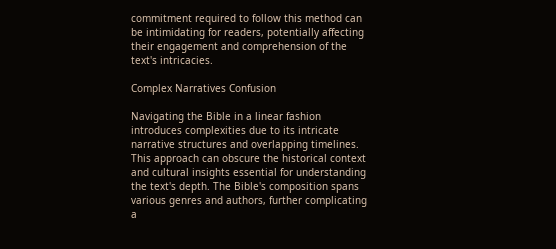commitment required to follow this method can be intimidating for readers, potentially affecting their engagement and comprehension of the text's intricacies.

Complex Narratives Confusion

Navigating the Bible in a linear fashion introduces complexities due to its intricate narrative structures and overlapping timelines. This approach can obscure the historical context and cultural insights essential for understanding the text's depth. The Bible's composition spans various genres and authors, further complicating a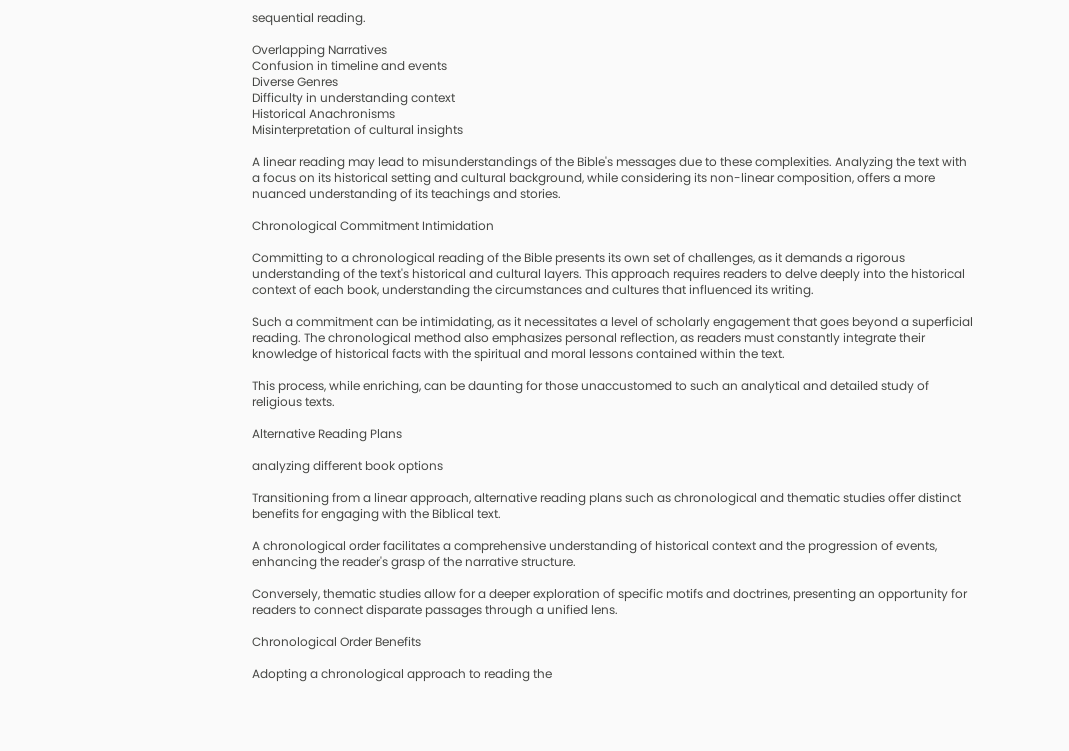sequential reading.

Overlapping Narratives
Confusion in timeline and events
Diverse Genres
Difficulty in understanding context
Historical Anachronisms
Misinterpretation of cultural insights

A linear reading may lead to misunderstandings of the Bible's messages due to these complexities. Analyzing the text with a focus on its historical setting and cultural background, while considering its non-linear composition, offers a more nuanced understanding of its teachings and stories.

Chronological Commitment Intimidation

Committing to a chronological reading of the Bible presents its own set of challenges, as it demands a rigorous understanding of the text's historical and cultural layers. This approach requires readers to delve deeply into the historical context of each book, understanding the circumstances and cultures that influenced its writing.

Such a commitment can be intimidating, as it necessitates a level of scholarly engagement that goes beyond a superficial reading. The chronological method also emphasizes personal reflection, as readers must constantly integrate their knowledge of historical facts with the spiritual and moral lessons contained within the text.

This process, while enriching, can be daunting for those unaccustomed to such an analytical and detailed study of religious texts.

Alternative Reading Plans

analyzing different book options

Transitioning from a linear approach, alternative reading plans such as chronological and thematic studies offer distinct benefits for engaging with the Biblical text.

A chronological order facilitates a comprehensive understanding of historical context and the progression of events, enhancing the reader's grasp of the narrative structure.

Conversely, thematic studies allow for a deeper exploration of specific motifs and doctrines, presenting an opportunity for readers to connect disparate passages through a unified lens.

Chronological Order Benefits

Adopting a chronological approach to reading the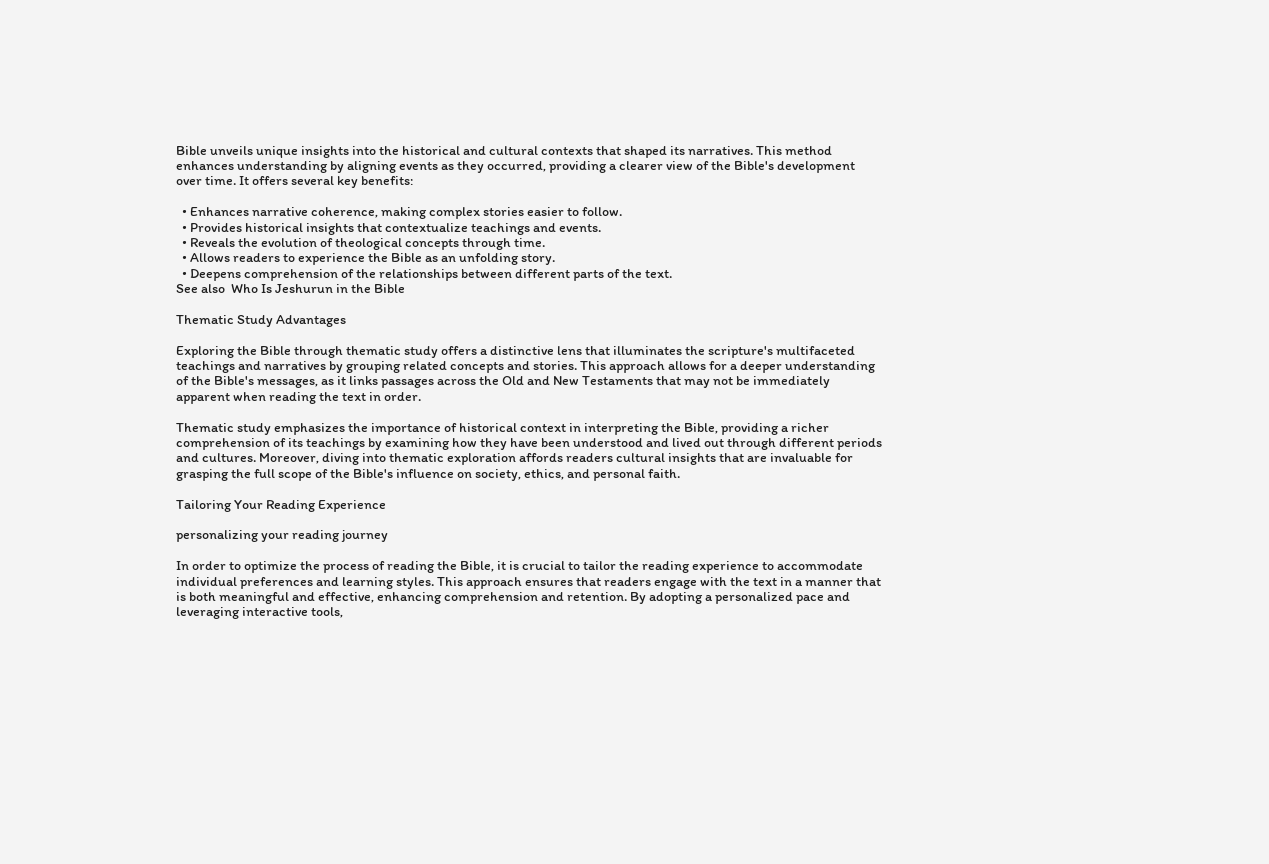Bible unveils unique insights into the historical and cultural contexts that shaped its narratives. This method enhances understanding by aligning events as they occurred, providing a clearer view of the Bible's development over time. It offers several key benefits:

  • Enhances narrative coherence, making complex stories easier to follow.
  • Provides historical insights that contextualize teachings and events.
  • Reveals the evolution of theological concepts through time.
  • Allows readers to experience the Bible as an unfolding story.
  • Deepens comprehension of the relationships between different parts of the text.
See also  Who Is Jeshurun in the Bible

Thematic Study Advantages

Exploring the Bible through thematic study offers a distinctive lens that illuminates the scripture's multifaceted teachings and narratives by grouping related concepts and stories. This approach allows for a deeper understanding of the Bible's messages, as it links passages across the Old and New Testaments that may not be immediately apparent when reading the text in order.

Thematic study emphasizes the importance of historical context in interpreting the Bible, providing a richer comprehension of its teachings by examining how they have been understood and lived out through different periods and cultures. Moreover, diving into thematic exploration affords readers cultural insights that are invaluable for grasping the full scope of the Bible's influence on society, ethics, and personal faith.

Tailoring Your Reading Experience

personalizing your reading journey

In order to optimize the process of reading the Bible, it is crucial to tailor the reading experience to accommodate individual preferences and learning styles. This approach ensures that readers engage with the text in a manner that is both meaningful and effective, enhancing comprehension and retention. By adopting a personalized pace and leveraging interactive tools,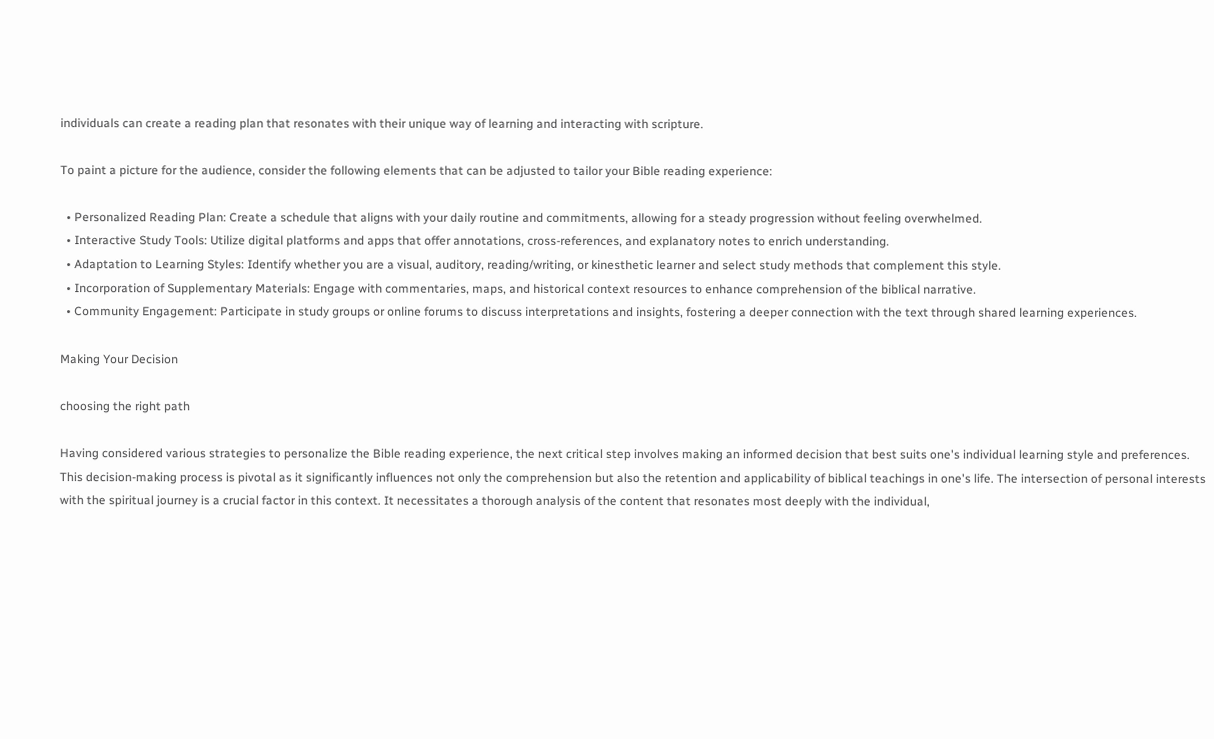individuals can create a reading plan that resonates with their unique way of learning and interacting with scripture.

To paint a picture for the audience, consider the following elements that can be adjusted to tailor your Bible reading experience:

  • Personalized Reading Plan: Create a schedule that aligns with your daily routine and commitments, allowing for a steady progression without feeling overwhelmed.
  • Interactive Study Tools: Utilize digital platforms and apps that offer annotations, cross-references, and explanatory notes to enrich understanding.
  • Adaptation to Learning Styles: Identify whether you are a visual, auditory, reading/writing, or kinesthetic learner and select study methods that complement this style.
  • Incorporation of Supplementary Materials: Engage with commentaries, maps, and historical context resources to enhance comprehension of the biblical narrative.
  • Community Engagement: Participate in study groups or online forums to discuss interpretations and insights, fostering a deeper connection with the text through shared learning experiences.

Making Your Decision

choosing the right path

Having considered various strategies to personalize the Bible reading experience, the next critical step involves making an informed decision that best suits one's individual learning style and preferences. This decision-making process is pivotal as it significantly influences not only the comprehension but also the retention and applicability of biblical teachings in one's life. The intersection of personal interests with the spiritual journey is a crucial factor in this context. It necessitates a thorough analysis of the content that resonates most deeply with the individual,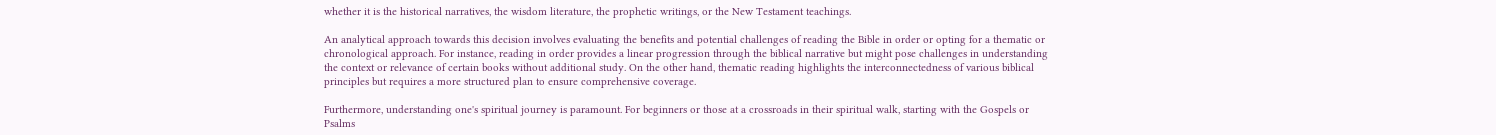whether it is the historical narratives, the wisdom literature, the prophetic writings, or the New Testament teachings.

An analytical approach towards this decision involves evaluating the benefits and potential challenges of reading the Bible in order or opting for a thematic or chronological approach. For instance, reading in order provides a linear progression through the biblical narrative but might pose challenges in understanding the context or relevance of certain books without additional study. On the other hand, thematic reading highlights the interconnectedness of various biblical principles but requires a more structured plan to ensure comprehensive coverage.

Furthermore, understanding one's spiritual journey is paramount. For beginners or those at a crossroads in their spiritual walk, starting with the Gospels or Psalms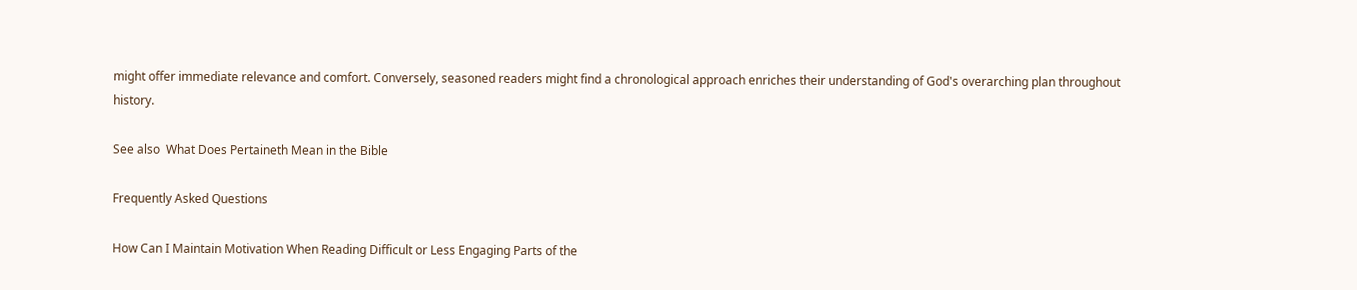might offer immediate relevance and comfort. Conversely, seasoned readers might find a chronological approach enriches their understanding of God's overarching plan throughout history.

See also  What Does Pertaineth Mean in the Bible

Frequently Asked Questions

How Can I Maintain Motivation When Reading Difficult or Less Engaging Parts of the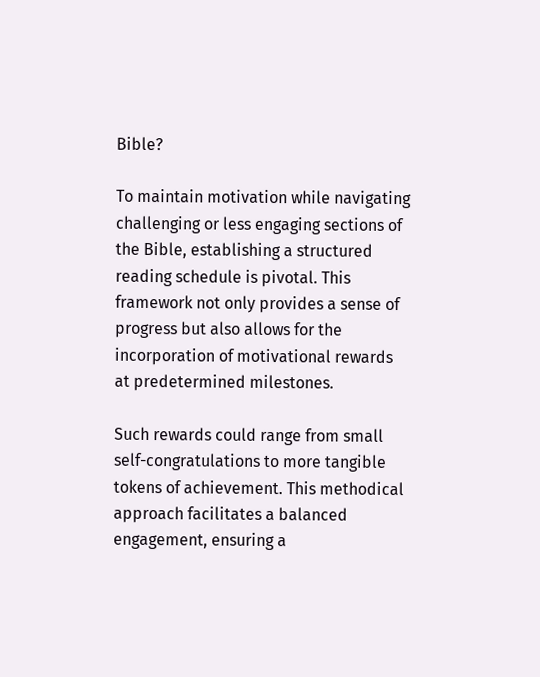Bible?

To maintain motivation while navigating challenging or less engaging sections of the Bible, establishing a structured reading schedule is pivotal. This framework not only provides a sense of progress but also allows for the incorporation of motivational rewards at predetermined milestones.

Such rewards could range from small self-congratulations to more tangible tokens of achievement. This methodical approach facilitates a balanced engagement, ensuring a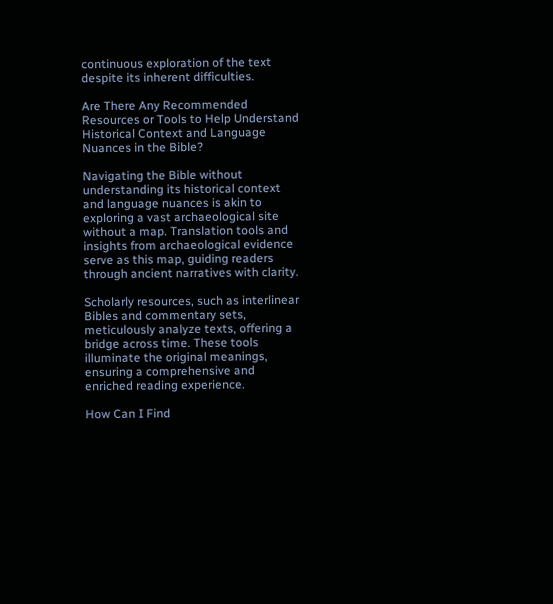continuous exploration of the text despite its inherent difficulties.

Are There Any Recommended Resources or Tools to Help Understand Historical Context and Language Nuances in the Bible?

Navigating the Bible without understanding its historical context and language nuances is akin to exploring a vast archaeological site without a map. Translation tools and insights from archaeological evidence serve as this map, guiding readers through ancient narratives with clarity.

Scholarly resources, such as interlinear Bibles and commentary sets, meticulously analyze texts, offering a bridge across time. These tools illuminate the original meanings, ensuring a comprehensive and enriched reading experience.

How Can I Find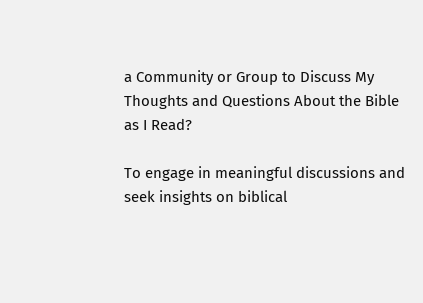a Community or Group to Discuss My Thoughts and Questions About the Bible as I Read?

To engage in meaningful discussions and seek insights on biblical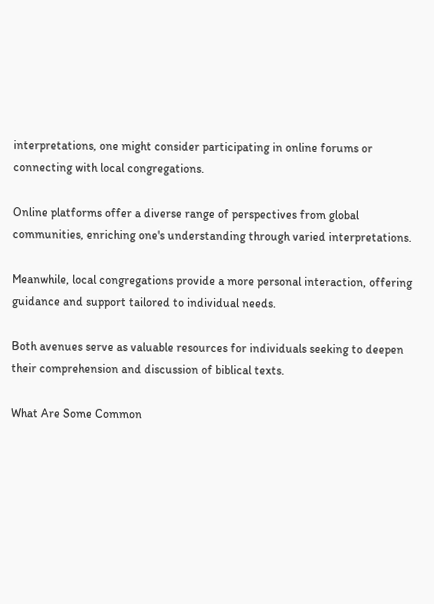interpretations, one might consider participating in online forums or connecting with local congregations.

Online platforms offer a diverse range of perspectives from global communities, enriching one's understanding through varied interpretations.

Meanwhile, local congregations provide a more personal interaction, offering guidance and support tailored to individual needs.

Both avenues serve as valuable resources for individuals seeking to deepen their comprehension and discussion of biblical texts.

What Are Some Common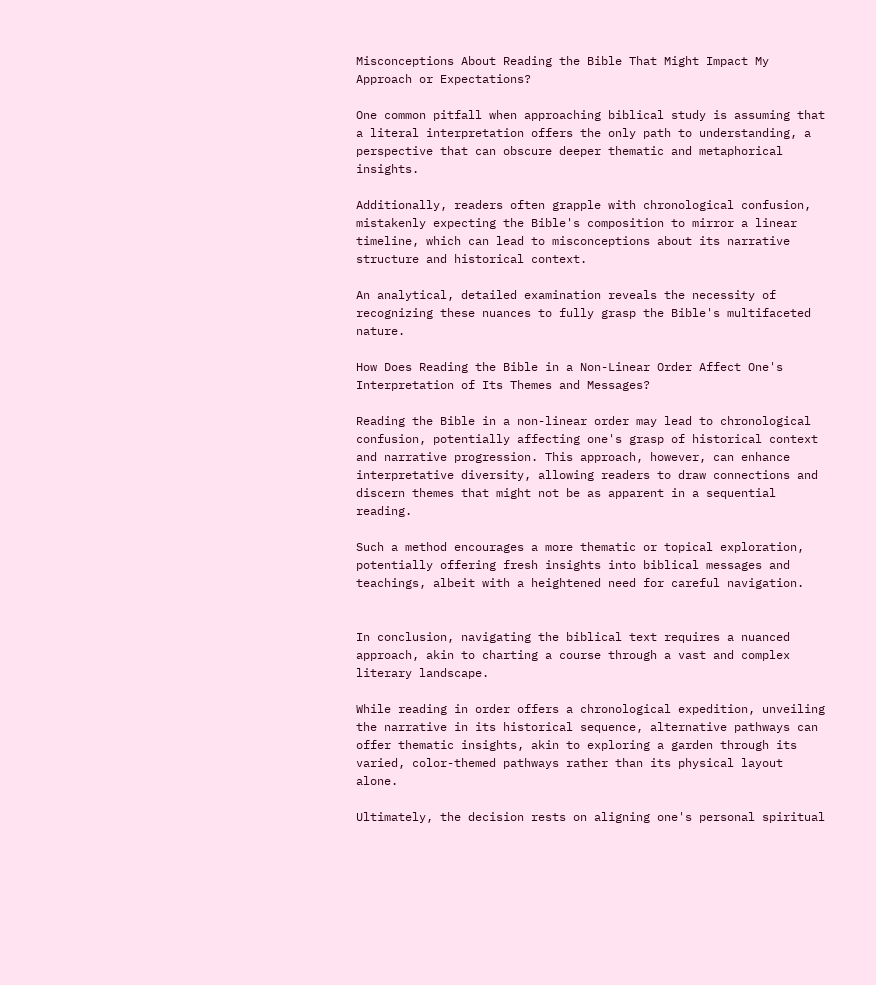Misconceptions About Reading the Bible That Might Impact My Approach or Expectations?

One common pitfall when approaching biblical study is assuming that a literal interpretation offers the only path to understanding, a perspective that can obscure deeper thematic and metaphorical insights.

Additionally, readers often grapple with chronological confusion, mistakenly expecting the Bible's composition to mirror a linear timeline, which can lead to misconceptions about its narrative structure and historical context.

An analytical, detailed examination reveals the necessity of recognizing these nuances to fully grasp the Bible's multifaceted nature.

How Does Reading the Bible in a Non-Linear Order Affect One's Interpretation of Its Themes and Messages?

Reading the Bible in a non-linear order may lead to chronological confusion, potentially affecting one's grasp of historical context and narrative progression. This approach, however, can enhance interpretative diversity, allowing readers to draw connections and discern themes that might not be as apparent in a sequential reading.

Such a method encourages a more thematic or topical exploration, potentially offering fresh insights into biblical messages and teachings, albeit with a heightened need for careful navigation.


In conclusion, navigating the biblical text requires a nuanced approach, akin to charting a course through a vast and complex literary landscape.

While reading in order offers a chronological expedition, unveiling the narrative in its historical sequence, alternative pathways can offer thematic insights, akin to exploring a garden through its varied, color-themed pathways rather than its physical layout alone.

Ultimately, the decision rests on aligning one's personal spiritual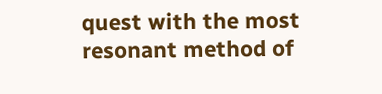quest with the most resonant method of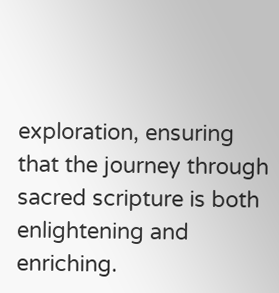exploration, ensuring that the journey through sacred scripture is both enlightening and enriching.